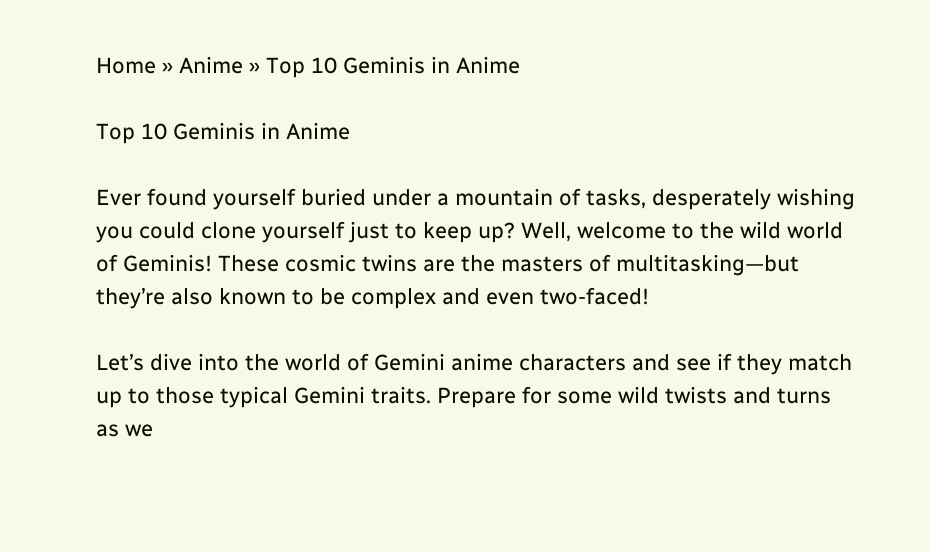Home » Anime » Top 10 Geminis in Anime

Top 10 Geminis in Anime

Ever found yourself buried under a mountain of tasks, desperately wishing you could clone yourself just to keep up? Well, welcome to the wild world of Geminis! These cosmic twins are the masters of multitasking—but they’re also known to be complex and even two-faced!

Let’s dive into the world of Gemini anime characters and see if they match up to those typical Gemini traits. Prepare for some wild twists and turns as we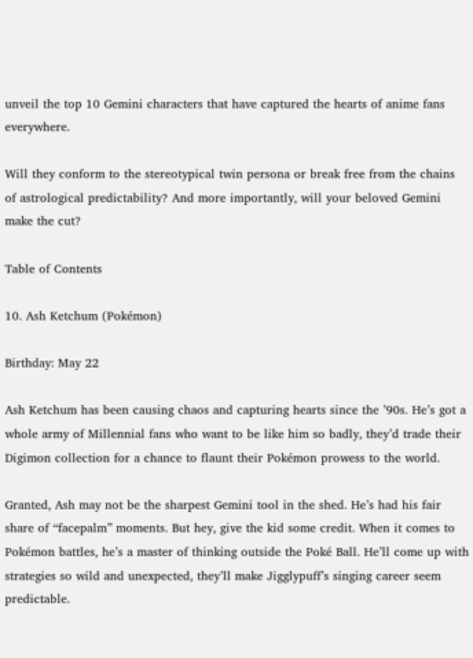unveil the top 10 Gemini characters that have captured the hearts of anime fans everywhere.

Will they conform to the stereotypical twin persona or break free from the chains of astrological predictability? And more importantly, will your beloved Gemini make the cut?

Table of Contents

10. Ash Ketchum (Pokémon)

Birthday: May 22

Ash Ketchum has been causing chaos and capturing hearts since the ’90s. He’s got a whole army of Millennial fans who want to be like him so badly, they’d trade their Digimon collection for a chance to flaunt their Pokémon prowess to the world.

Granted, Ash may not be the sharpest Gemini tool in the shed. He’s had his fair share of “facepalm” moments. But hey, give the kid some credit. When it comes to Pokémon battles, he’s a master of thinking outside the Poké Ball. He’ll come up with strategies so wild and unexpected, they’ll make Jigglypuff’s singing career seem predictable.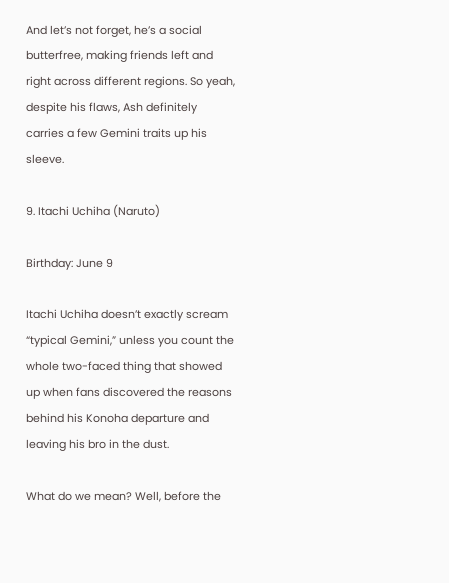And let’s not forget, he’s a social butterfree, making friends left and right across different regions. So yeah, despite his flaws, Ash definitely carries a few Gemini traits up his sleeve.

9. Itachi Uchiha (Naruto)

Birthday: June 9

Itachi Uchiha doesn’t exactly scream “typical Gemini,” unless you count the whole two-faced thing that showed up when fans discovered the reasons behind his Konoha departure and leaving his bro in the dust.

What do we mean? Well, before the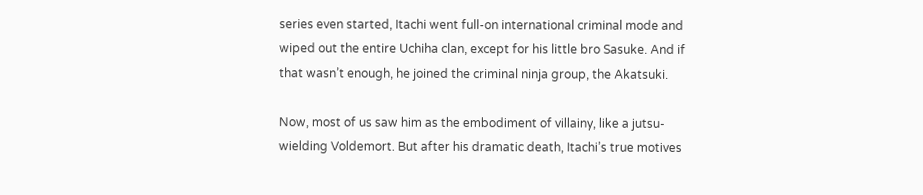series even started, Itachi went full-on international criminal mode and wiped out the entire Uchiha clan, except for his little bro Sasuke. And if that wasn’t enough, he joined the criminal ninja group, the Akatsuki.

Now, most of us saw him as the embodiment of villainy, like a jutsu-wielding Voldemort. But after his dramatic death, Itachi’s true motives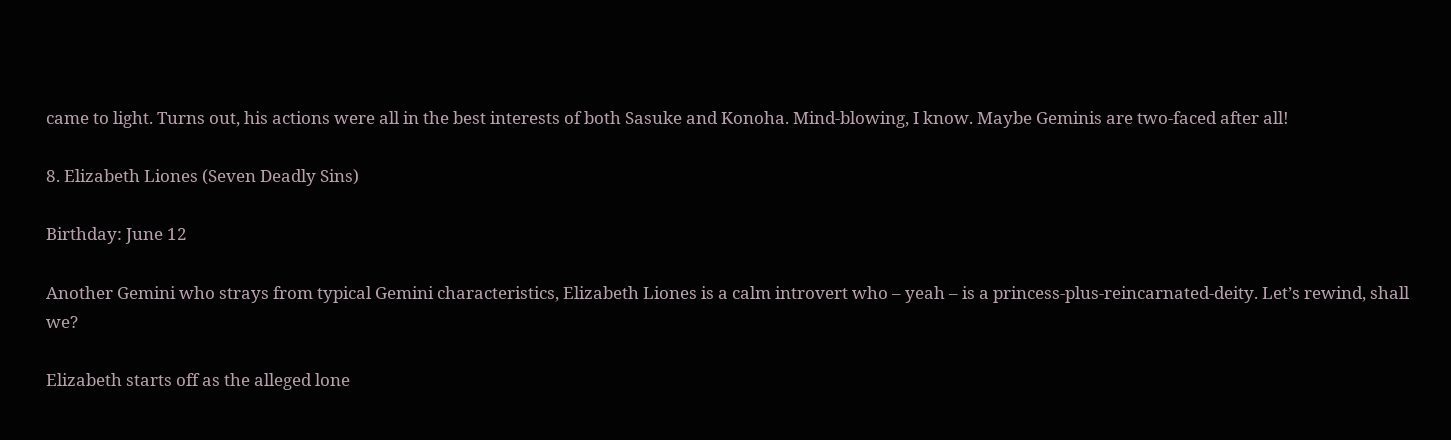came to light. Turns out, his actions were all in the best interests of both Sasuke and Konoha. Mind-blowing, I know. Maybe Geminis are two-faced after all!

8. Elizabeth Liones (Seven Deadly Sins)

Birthday: June 12

Another Gemini who strays from typical Gemini characteristics, Elizabeth Liones is a calm introvert who – yeah – is a princess-plus-reincarnated-deity. Let’s rewind, shall we?

Elizabeth starts off as the alleged lone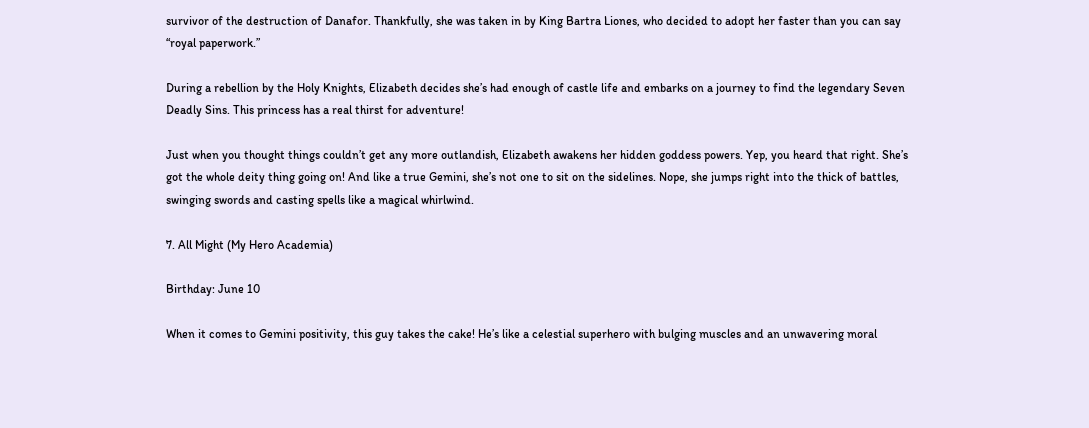survivor of the destruction of Danafor. Thankfully, she was taken in by King Bartra Liones, who decided to adopt her faster than you can say “royal paperwork.”

During a rebellion by the Holy Knights, Elizabeth decides she’s had enough of castle life and embarks on a journey to find the legendary Seven Deadly Sins. This princess has a real thirst for adventure!

Just when you thought things couldn’t get any more outlandish, Elizabeth awakens her hidden goddess powers. Yep, you heard that right. She’s got the whole deity thing going on! And like a true Gemini, she’s not one to sit on the sidelines. Nope, she jumps right into the thick of battles, swinging swords and casting spells like a magical whirlwind.

7. All Might (My Hero Academia)

Birthday: June 10

When it comes to Gemini positivity, this guy takes the cake! He’s like a celestial superhero with bulging muscles and an unwavering moral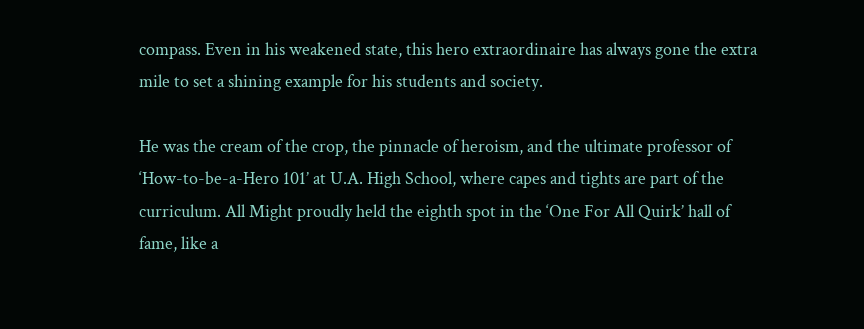compass. Even in his weakened state, this hero extraordinaire has always gone the extra mile to set a shining example for his students and society.

He was the cream of the crop, the pinnacle of heroism, and the ultimate professor of ‘How-to-be-a-Hero 101’ at U.A. High School, where capes and tights are part of the curriculum. All Might proudly held the eighth spot in the ‘One For All Quirk’ hall of fame, like a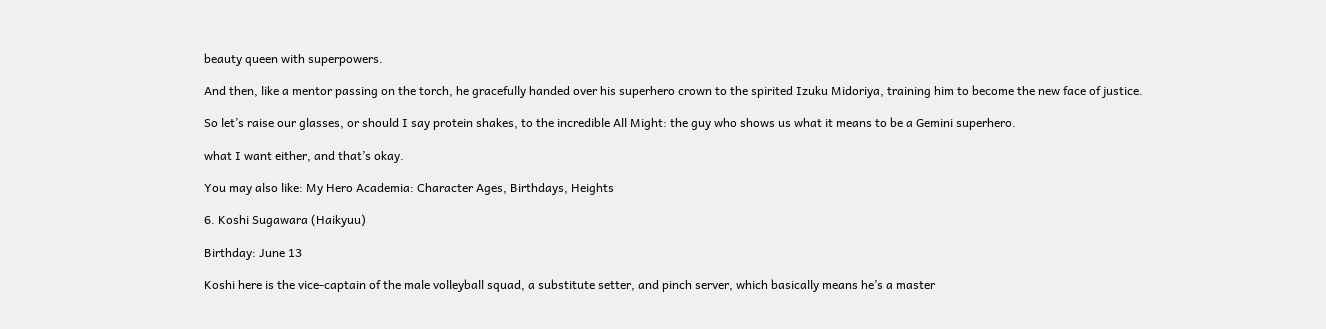beauty queen with superpowers.

And then, like a mentor passing on the torch, he gracefully handed over his superhero crown to the spirited Izuku Midoriya, training him to become the new face of justice.

So let’s raise our glasses, or should I say protein shakes, to the incredible All Might: the guy who shows us what it means to be a Gemini superhero.

what I want either, and that’s okay.

You may also like: My Hero Academia: Character Ages, Birthdays, Heights

6. Koshi Sugawara (Haikyuu)

Birthday: June 13

Koshi here is the vice-captain of the male volleyball squad, a substitute setter, and pinch server, which basically means he’s a master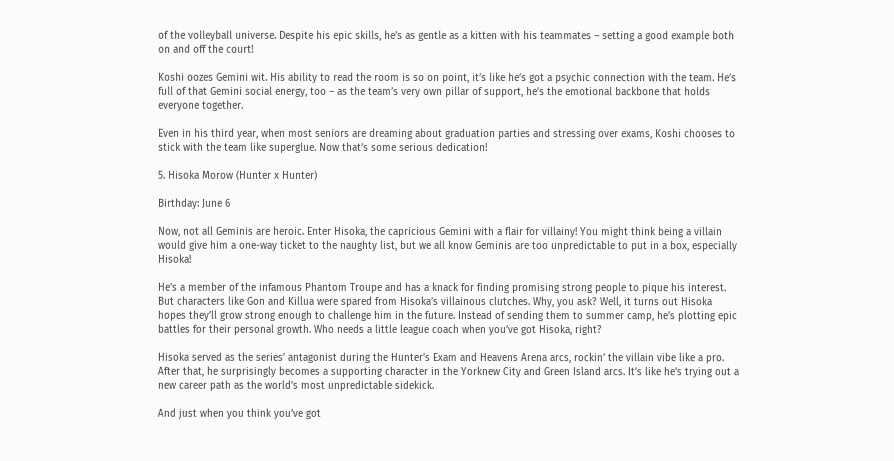of the volleyball universe. Despite his epic skills, he’s as gentle as a kitten with his teammates – setting a good example both on and off the court!

Koshi oozes Gemini wit. His ability to read the room is so on point, it’s like he’s got a psychic connection with the team. He’s full of that Gemini social energy, too – as the team’s very own pillar of support, he’s the emotional backbone that holds everyone together.

Even in his third year, when most seniors are dreaming about graduation parties and stressing over exams, Koshi chooses to stick with the team like superglue. Now that’s some serious dedication!

5. Hisoka Morow (Hunter x Hunter)

Birthday: June 6

Now, not all Geminis are heroic. Enter Hisoka, the capricious Gemini with a flair for villainy! You might think being a villain would give him a one-way ticket to the naughty list, but we all know Geminis are too unpredictable to put in a box, especially Hisoka!

He’s a member of the infamous Phantom Troupe and has a knack for finding promising strong people to pique his interest. But characters like Gon and Killua were spared from Hisoka’s villainous clutches. Why, you ask? Well, it turns out Hisoka hopes they’ll grow strong enough to challenge him in the future. Instead of sending them to summer camp, he’s plotting epic battles for their personal growth. Who needs a little league coach when you’ve got Hisoka, right?

Hisoka served as the series’ antagonist during the Hunter’s Exam and Heavens Arena arcs, rockin’ the villain vibe like a pro. After that, he surprisingly becomes a supporting character in the Yorknew City and Green Island arcs. It’s like he’s trying out a new career path as the world’s most unpredictable sidekick.

And just when you think you’ve got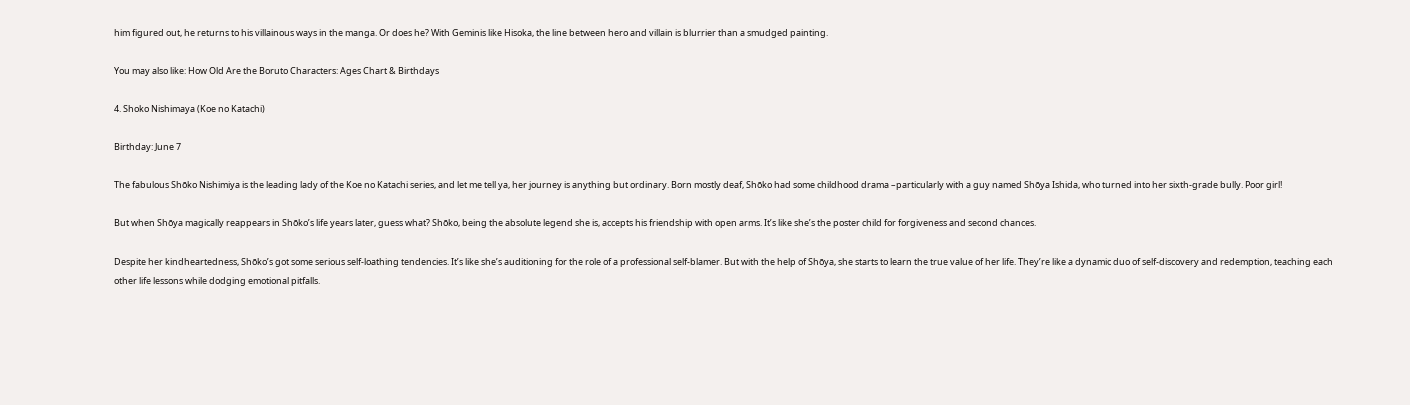him figured out, he returns to his villainous ways in the manga. Or does he? With Geminis like Hisoka, the line between hero and villain is blurrier than a smudged painting.

You may also like: How Old Are the Boruto Characters: Ages Chart & Birthdays

4. Shoko Nishimaya (Koe no Katachi)

Birthday: June 7

The fabulous Shōko Nishimiya is the leading lady of the Koe no Katachi series, and let me tell ya, her journey is anything but ordinary. Born mostly deaf, Shōko had some childhood drama –particularly with a guy named Shōya Ishida, who turned into her sixth-grade bully. Poor girl!

But when Shōya magically reappears in Shōko’s life years later, guess what? Shōko, being the absolute legend she is, accepts his friendship with open arms. It’s like she’s the poster child for forgiveness and second chances.

Despite her kindheartedness, Shōko’s got some serious self-loathing tendencies. It’s like she’s auditioning for the role of a professional self-blamer. But with the help of Shōya, she starts to learn the true value of her life. They’re like a dynamic duo of self-discovery and redemption, teaching each other life lessons while dodging emotional pitfalls.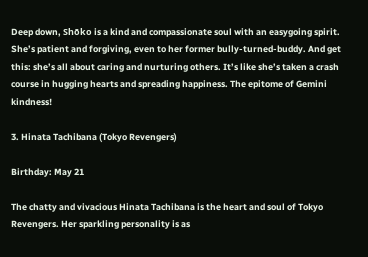Deep down, Shōko is a kind and compassionate soul with an easygoing spirit. She’s patient and forgiving, even to her former bully-turned-buddy. And get this: she’s all about caring and nurturing others. It’s like she’s taken a crash course in hugging hearts and spreading happiness. The epitome of Gemini kindness!

3. Hinata Tachibana (Tokyo Revengers)

Birthday: May 21

The chatty and vivacious Hinata Tachibana is the heart and soul of Tokyo Revengers. Her sparkling personality is as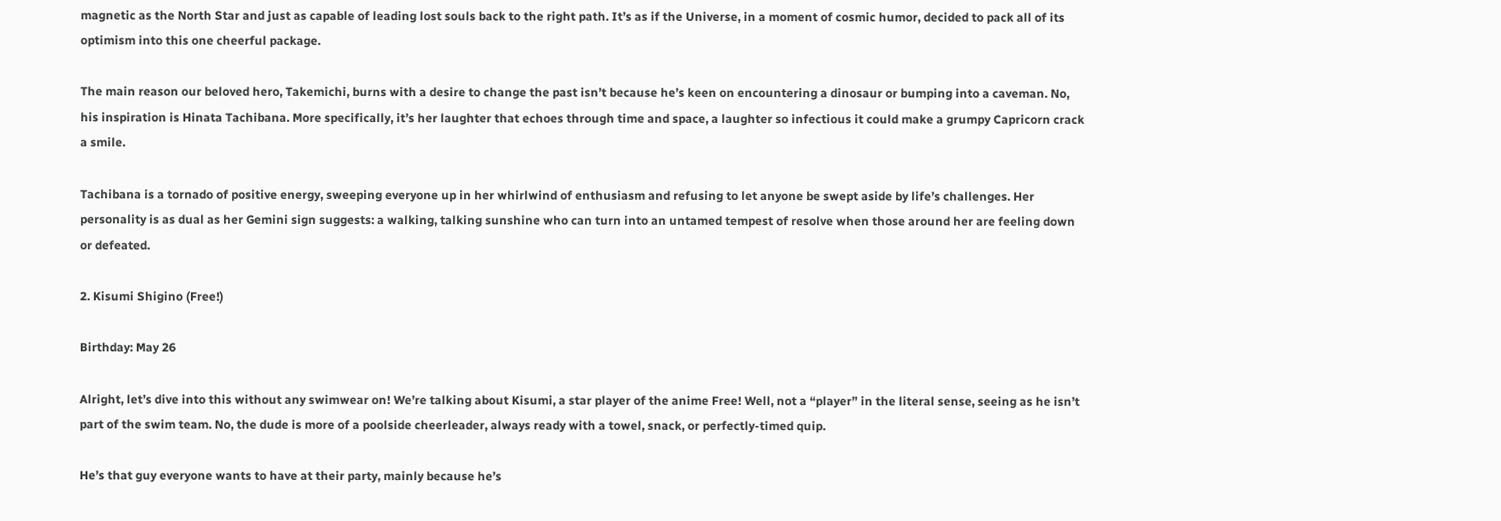magnetic as the North Star and just as capable of leading lost souls back to the right path. It’s as if the Universe, in a moment of cosmic humor, decided to pack all of its optimism into this one cheerful package.

The main reason our beloved hero, Takemichi, burns with a desire to change the past isn’t because he’s keen on encountering a dinosaur or bumping into a caveman. No, his inspiration is Hinata Tachibana. More specifically, it’s her laughter that echoes through time and space, a laughter so infectious it could make a grumpy Capricorn crack a smile.

Tachibana is a tornado of positive energy, sweeping everyone up in her whirlwind of enthusiasm and refusing to let anyone be swept aside by life’s challenges. Her personality is as dual as her Gemini sign suggests: a walking, talking sunshine who can turn into an untamed tempest of resolve when those around her are feeling down or defeated.

2. Kisumi Shigino (Free!)

Birthday: May 26

Alright, let’s dive into this without any swimwear on! We’re talking about Kisumi, a star player of the anime Free! Well, not a “player” in the literal sense, seeing as he isn’t part of the swim team. No, the dude is more of a poolside cheerleader, always ready with a towel, snack, or perfectly-timed quip.

He’s that guy everyone wants to have at their party, mainly because he’s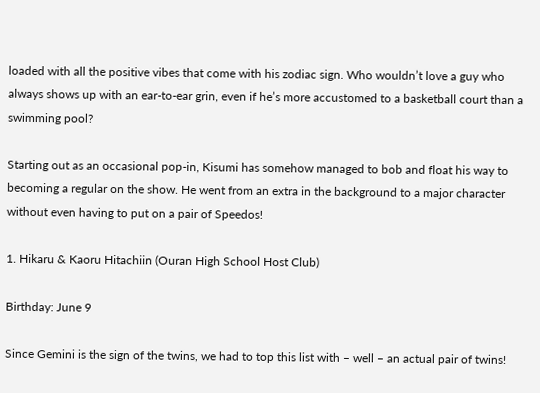loaded with all the positive vibes that come with his zodiac sign. Who wouldn’t love a guy who always shows up with an ear-to-ear grin, even if he’s more accustomed to a basketball court than a swimming pool?

Starting out as an occasional pop-in, Kisumi has somehow managed to bob and float his way to becoming a regular on the show. He went from an extra in the background to a major character without even having to put on a pair of Speedos!

1. Hikaru & Kaoru Hitachiin (Ouran High School Host Club)

Birthday: June 9

Since Gemini is the sign of the twins, we had to top this list with – well – an actual pair of twins!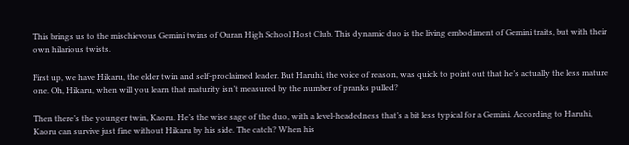This brings us to the mischievous Gemini twins of Ouran High School Host Club. This dynamic duo is the living embodiment of Gemini traits, but with their own hilarious twists.

First up, we have Hikaru, the elder twin and self-proclaimed leader. But Haruhi, the voice of reason, was quick to point out that he’s actually the less mature one. Oh, Hikaru, when will you learn that maturity isn’t measured by the number of pranks pulled?

Then there’s the younger twin, Kaoru. He’s the wise sage of the duo, with a level-headedness that’s a bit less typical for a Gemini. According to Haruhi, Kaoru can survive just fine without Hikaru by his side. The catch? When his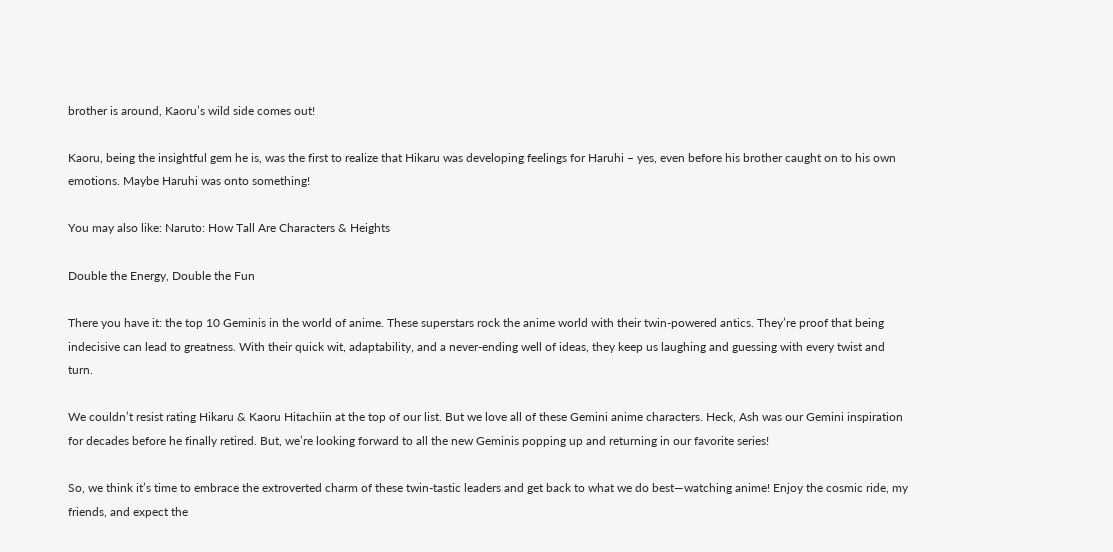brother is around, Kaoru’s wild side comes out!

Kaoru, being the insightful gem he is, was the first to realize that Hikaru was developing feelings for Haruhi – yes, even before his brother caught on to his own emotions. Maybe Haruhi was onto something!

You may also like: Naruto: How Tall Are Characters & Heights

Double the Energy, Double the Fun

There you have it: the top 10 Geminis in the world of anime. These superstars rock the anime world with their twin-powered antics. They’re proof that being indecisive can lead to greatness. With their quick wit, adaptability, and a never-ending well of ideas, they keep us laughing and guessing with every twist and turn.

We couldn’t resist rating Hikaru & Kaoru Hitachiin at the top of our list. But we love all of these Gemini anime characters. Heck, Ash was our Gemini inspiration for decades before he finally retired. But, we’re looking forward to all the new Geminis popping up and returning in our favorite series!

So, we think it’s time to embrace the extroverted charm of these twin-tastic leaders and get back to what we do best—watching anime! Enjoy the cosmic ride, my friends, and expect the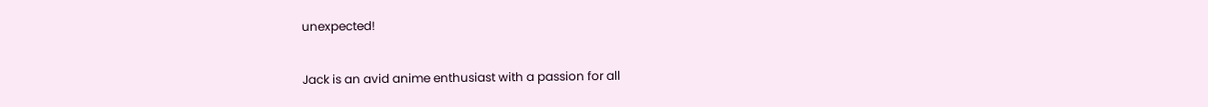unexpected!

Jack is an avid anime enthusiast with a passion for all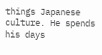things Japanese culture. He spends his days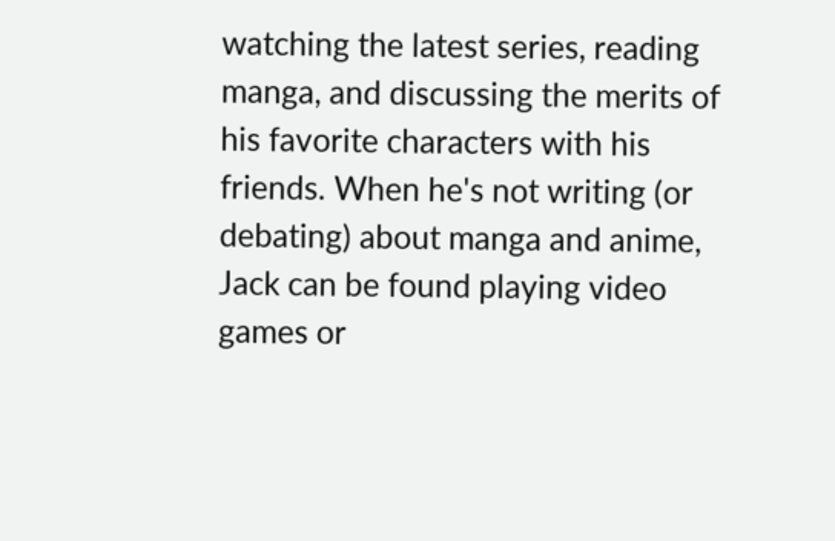watching the latest series, reading manga, and discussing the merits of his favorite characters with his friends. When he's not writing (or debating) about manga and anime, Jack can be found playing video games or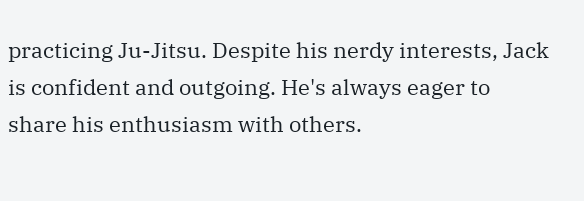practicing Ju-Jitsu. Despite his nerdy interests, Jack is confident and outgoing. He's always eager to share his enthusiasm with others.